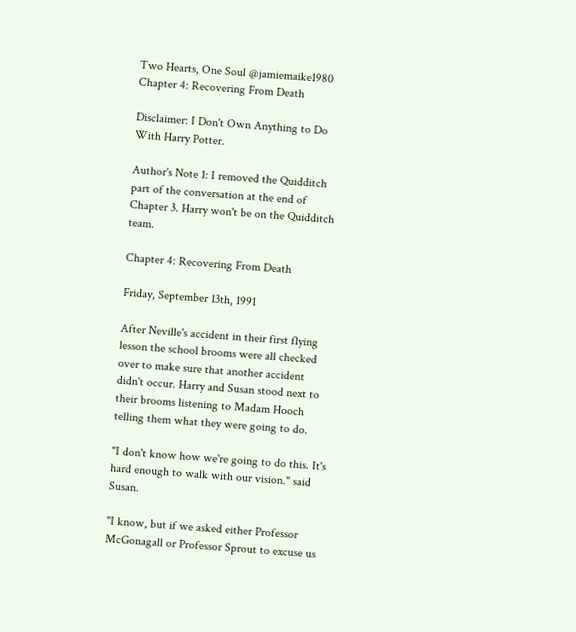Two Hearts, One Soul @jamiemaike1980
Chapter 4: Recovering From Death

Disclaimer: I Don't Own Anything to Do With Harry Potter.

Author's Note 1: I removed the Quidditch part of the conversation at the end of Chapter 3. Harry won't be on the Quidditch team.

Chapter 4: Recovering From Death

Friday, September 13th, 1991

After Neville's accident in their first flying lesson the school brooms were all checked over to make sure that another accident didn't occur. Harry and Susan stood next to their brooms listening to Madam Hooch telling them what they were going to do.

"I don't know how we're going to do this. It's hard enough to walk with our vision." said Susan.

"I know, but if we asked either Professor McGonagall or Professor Sprout to excuse us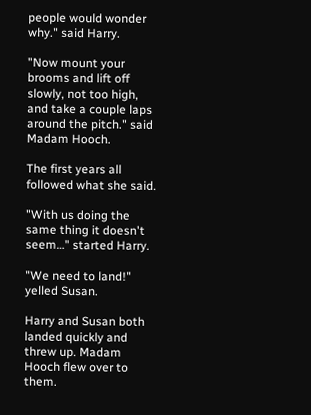people would wonder why." said Harry.

"Now mount your brooms and lift off slowly, not too high, and take a couple laps around the pitch." said Madam Hooch.

The first years all followed what she said.

"With us doing the same thing it doesn't seem…" started Harry.

"We need to land!" yelled Susan.

Harry and Susan both landed quickly and threw up. Madam Hooch flew over to them.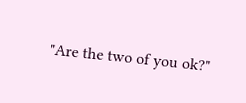"Are the two of you ok?"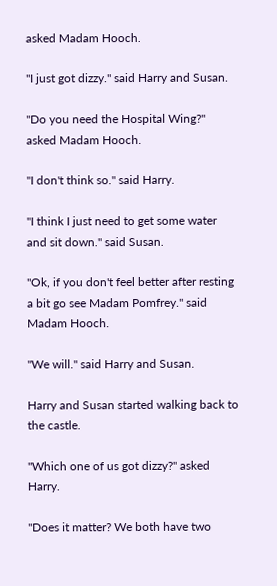asked Madam Hooch.

"I just got dizzy." said Harry and Susan.

"Do you need the Hospital Wing?" asked Madam Hooch.

"I don't think so." said Harry.

"I think I just need to get some water and sit down." said Susan.

"Ok, if you don't feel better after resting a bit go see Madam Pomfrey." said Madam Hooch.

"We will." said Harry and Susan.

Harry and Susan started walking back to the castle.

"Which one of us got dizzy?" asked Harry.

"Does it matter? We both have two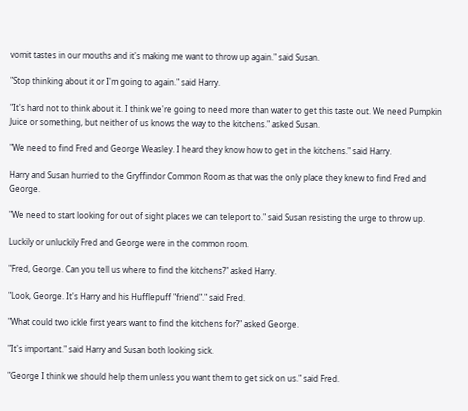vomit tastes in our mouths and it's making me want to throw up again." said Susan.

"Stop thinking about it or I'm going to again." said Harry.

"It's hard not to think about it. I think we're going to need more than water to get this taste out. We need Pumpkin Juice or something, but neither of us knows the way to the kitchens." asked Susan.

"We need to find Fred and George Weasley. I heard they know how to get in the kitchens." said Harry.

Harry and Susan hurried to the Gryffindor Common Room as that was the only place they knew to find Fred and George.

"We need to start looking for out of sight places we can teleport to." said Susan resisting the urge to throw up.

Luckily or unluckily Fred and George were in the common room.

"Fred, George. Can you tell us where to find the kitchens?" asked Harry.

"Look, George. It's Harry and his Hufflepuff "friend"." said Fred.

"What could two ickle first years want to find the kitchens for?" asked George.

"It's important." said Harry and Susan both looking sick.

"George I think we should help them unless you want them to get sick on us." said Fred.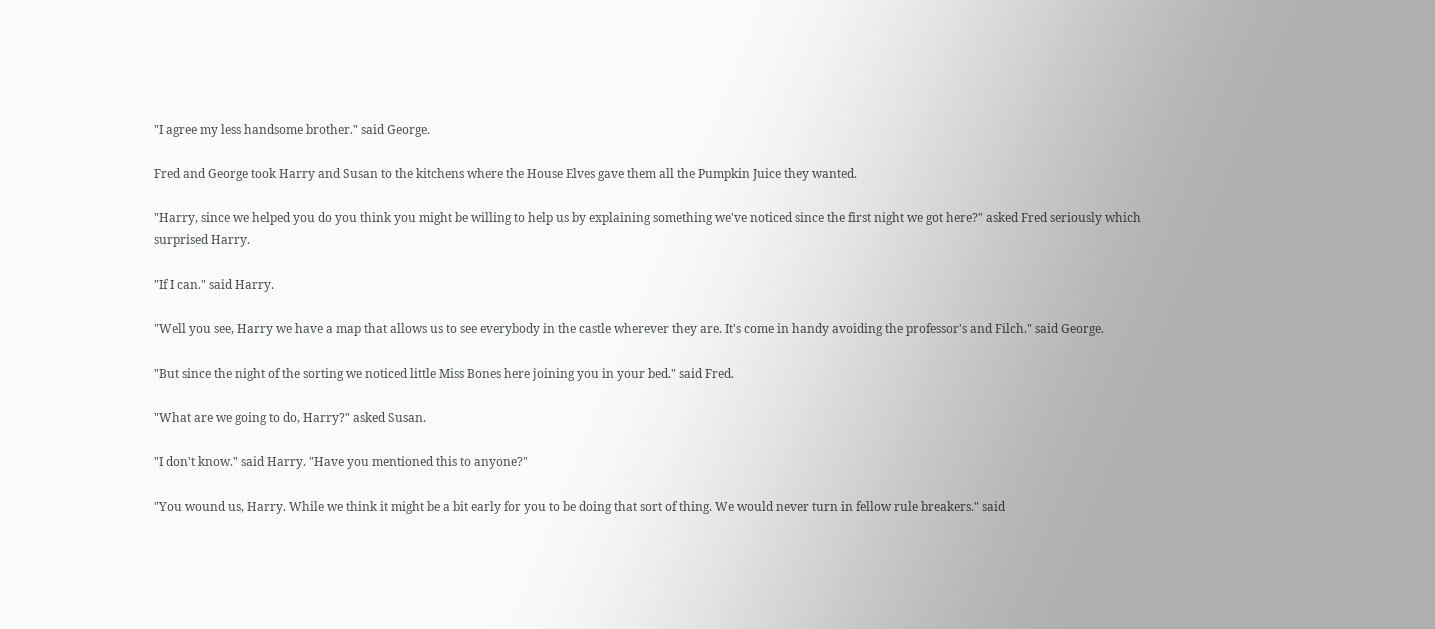"I agree my less handsome brother." said George.

Fred and George took Harry and Susan to the kitchens where the House Elves gave them all the Pumpkin Juice they wanted.

"Harry, since we helped you do you think you might be willing to help us by explaining something we've noticed since the first night we got here?" asked Fred seriously which surprised Harry.

"If I can." said Harry.

"Well you see, Harry we have a map that allows us to see everybody in the castle wherever they are. It's come in handy avoiding the professor's and Filch." said George.

"But since the night of the sorting we noticed little Miss Bones here joining you in your bed." said Fred.

"What are we going to do, Harry?" asked Susan.

"I don't know." said Harry. "Have you mentioned this to anyone?"

"You wound us, Harry. While we think it might be a bit early for you to be doing that sort of thing. We would never turn in fellow rule breakers." said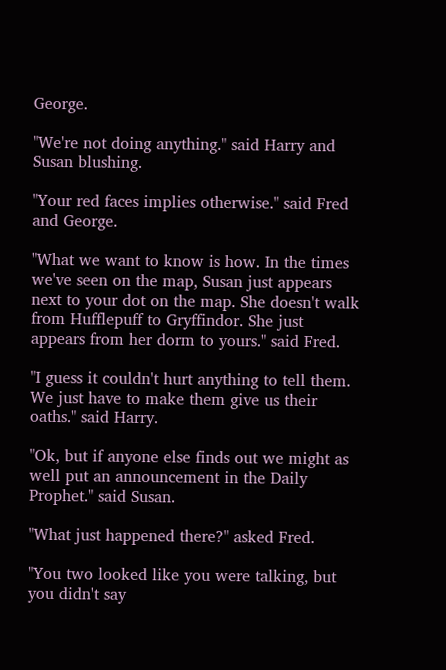George.

"We're not doing anything." said Harry and Susan blushing.

"Your red faces implies otherwise." said Fred and George.

"What we want to know is how. In the times we've seen on the map, Susan just appears next to your dot on the map. She doesn't walk from Hufflepuff to Gryffindor. She just appears from her dorm to yours." said Fred.

"I guess it couldn't hurt anything to tell them. We just have to make them give us their oaths." said Harry.

"Ok, but if anyone else finds out we might as well put an announcement in the Daily Prophet." said Susan.

"What just happened there?" asked Fred.

"You two looked like you were talking, but you didn't say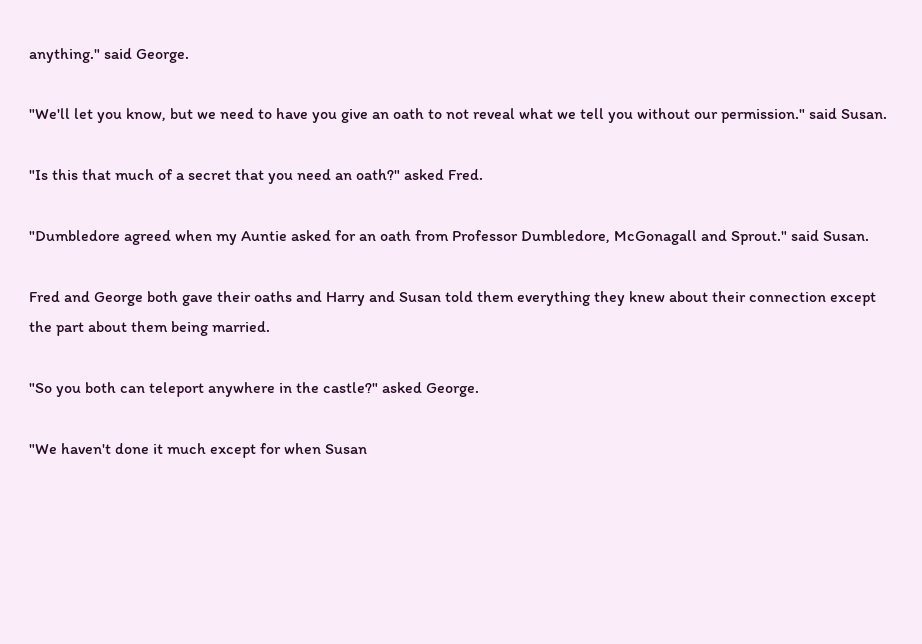anything." said George.

"We'll let you know, but we need to have you give an oath to not reveal what we tell you without our permission." said Susan.

"Is this that much of a secret that you need an oath?" asked Fred.

"Dumbledore agreed when my Auntie asked for an oath from Professor Dumbledore, McGonagall and Sprout." said Susan.

Fred and George both gave their oaths and Harry and Susan told them everything they knew about their connection except the part about them being married.

"So you both can teleport anywhere in the castle?" asked George.

"We haven't done it much except for when Susan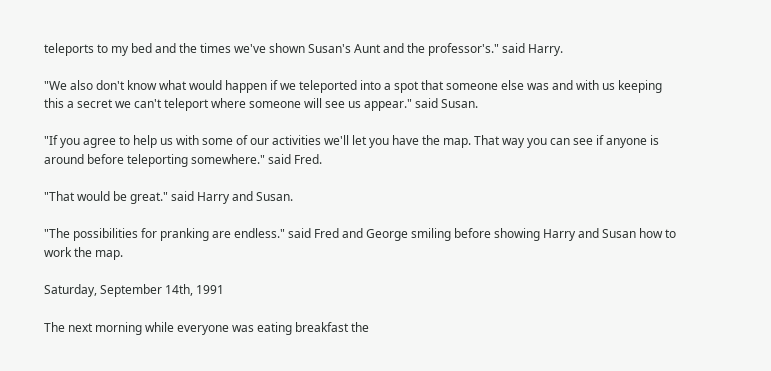teleports to my bed and the times we've shown Susan's Aunt and the professor's." said Harry.

"We also don't know what would happen if we teleported into a spot that someone else was and with us keeping this a secret we can't teleport where someone will see us appear." said Susan.

"If you agree to help us with some of our activities we'll let you have the map. That way you can see if anyone is around before teleporting somewhere." said Fred.

"That would be great." said Harry and Susan.

"The possibilities for pranking are endless." said Fred and George smiling before showing Harry and Susan how to work the map.

Saturday, September 14th, 1991

The next morning while everyone was eating breakfast the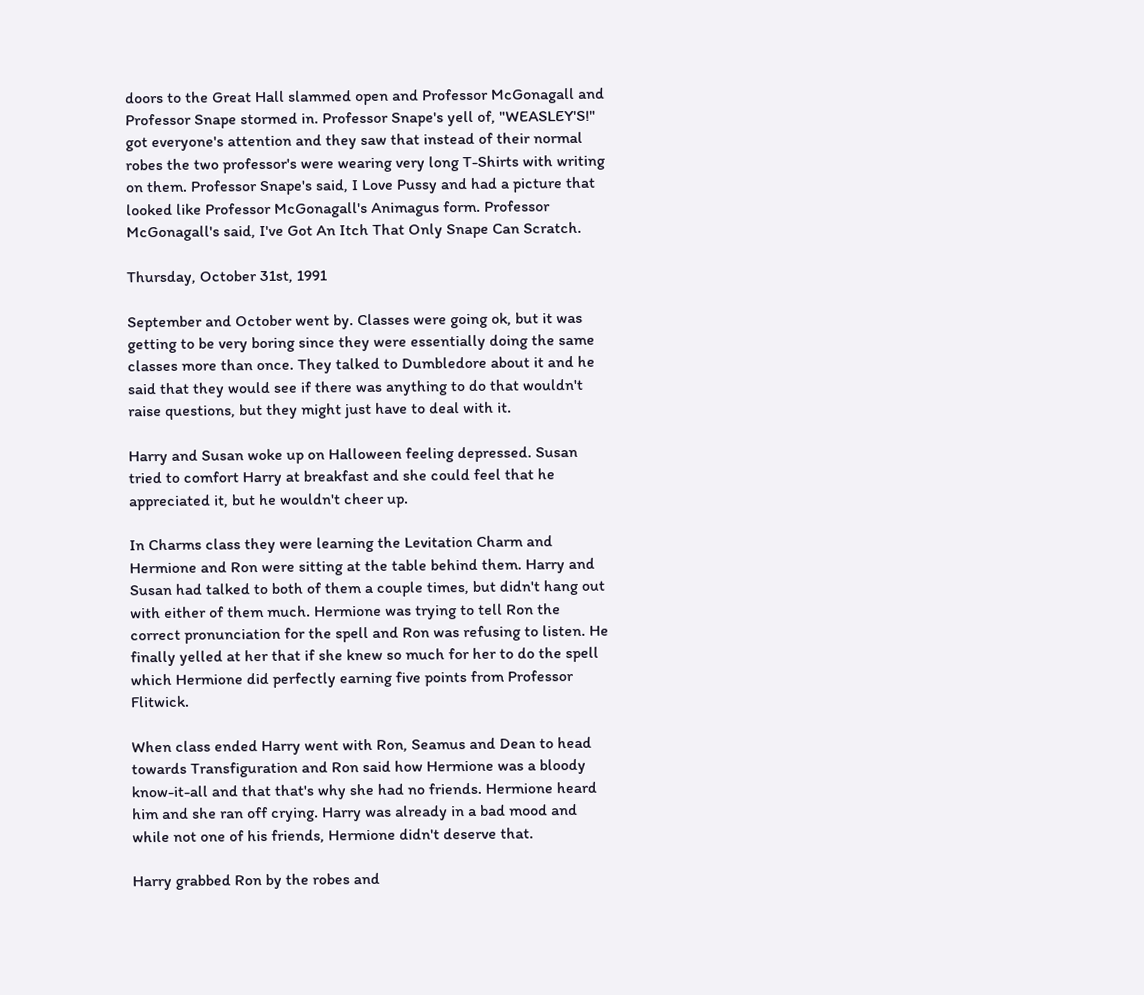doors to the Great Hall slammed open and Professor McGonagall and Professor Snape stormed in. Professor Snape's yell of, "WEASLEY'S!" got everyone's attention and they saw that instead of their normal robes the two professor's were wearing very long T-Shirts with writing on them. Professor Snape's said, I Love Pussy and had a picture that looked like Professor McGonagall's Animagus form. Professor McGonagall's said, I've Got An Itch That Only Snape Can Scratch.

Thursday, October 31st, 1991

September and October went by. Classes were going ok, but it was getting to be very boring since they were essentially doing the same classes more than once. They talked to Dumbledore about it and he said that they would see if there was anything to do that wouldn't raise questions, but they might just have to deal with it.

Harry and Susan woke up on Halloween feeling depressed. Susan tried to comfort Harry at breakfast and she could feel that he appreciated it, but he wouldn't cheer up.

In Charms class they were learning the Levitation Charm and Hermione and Ron were sitting at the table behind them. Harry and Susan had talked to both of them a couple times, but didn't hang out with either of them much. Hermione was trying to tell Ron the correct pronunciation for the spell and Ron was refusing to listen. He finally yelled at her that if she knew so much for her to do the spell which Hermione did perfectly earning five points from Professor Flitwick.

When class ended Harry went with Ron, Seamus and Dean to head towards Transfiguration and Ron said how Hermione was a bloody know-it-all and that that's why she had no friends. Hermione heard him and she ran off crying. Harry was already in a bad mood and while not one of his friends, Hermione didn't deserve that.

Harry grabbed Ron by the robes and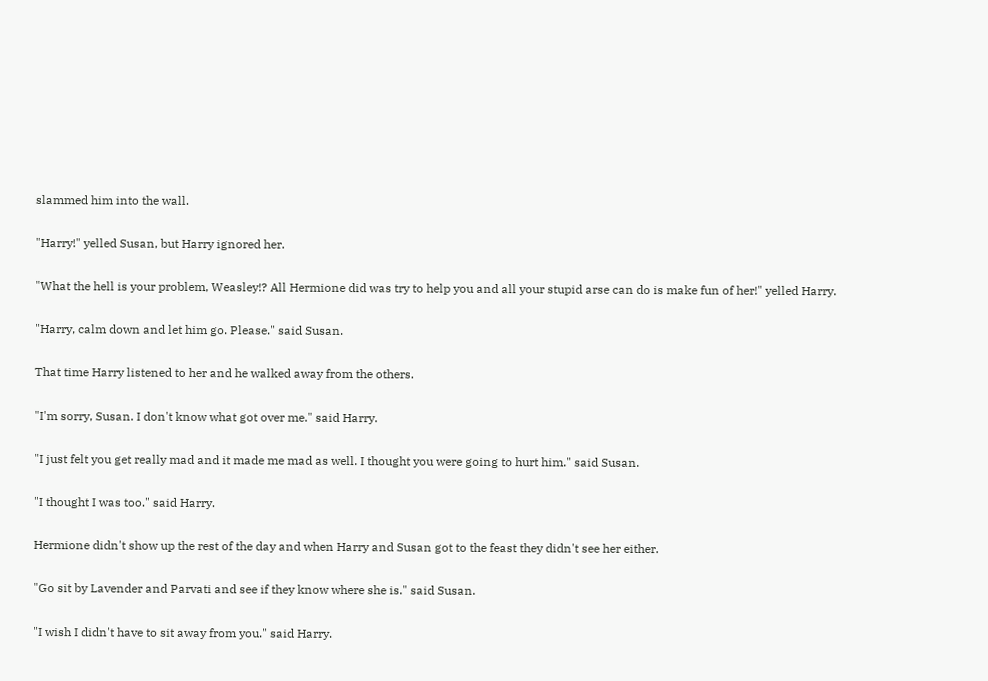slammed him into the wall.

"Harry!" yelled Susan, but Harry ignored her.

"What the hell is your problem, Weasley!? All Hermione did was try to help you and all your stupid arse can do is make fun of her!" yelled Harry.

"Harry, calm down and let him go. Please." said Susan.

That time Harry listened to her and he walked away from the others.

"I'm sorry, Susan. I don't know what got over me." said Harry.

"I just felt you get really mad and it made me mad as well. I thought you were going to hurt him." said Susan.

"I thought I was too." said Harry.

Hermione didn't show up the rest of the day and when Harry and Susan got to the feast they didn't see her either.

"Go sit by Lavender and Parvati and see if they know where she is." said Susan.

"I wish I didn't have to sit away from you." said Harry.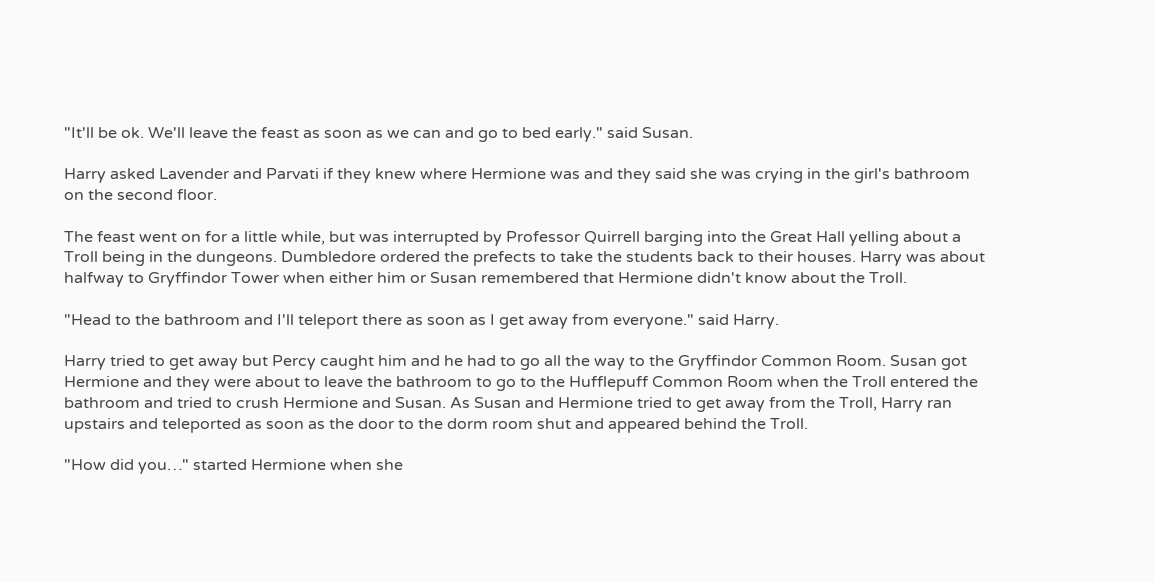"It'll be ok. We'll leave the feast as soon as we can and go to bed early." said Susan.

Harry asked Lavender and Parvati if they knew where Hermione was and they said she was crying in the girl's bathroom on the second floor.

The feast went on for a little while, but was interrupted by Professor Quirrell barging into the Great Hall yelling about a Troll being in the dungeons. Dumbledore ordered the prefects to take the students back to their houses. Harry was about halfway to Gryffindor Tower when either him or Susan remembered that Hermione didn't know about the Troll.

"Head to the bathroom and I'll teleport there as soon as I get away from everyone." said Harry.

Harry tried to get away but Percy caught him and he had to go all the way to the Gryffindor Common Room. Susan got Hermione and they were about to leave the bathroom to go to the Hufflepuff Common Room when the Troll entered the bathroom and tried to crush Hermione and Susan. As Susan and Hermione tried to get away from the Troll, Harry ran upstairs and teleported as soon as the door to the dorm room shut and appeared behind the Troll.

"How did you…" started Hermione when she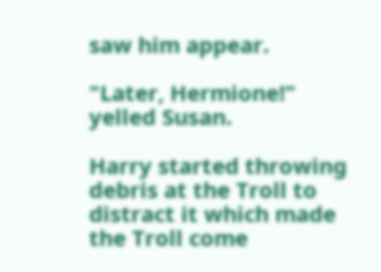saw him appear.

"Later, Hermione!" yelled Susan.

Harry started throwing debris at the Troll to distract it which made the Troll come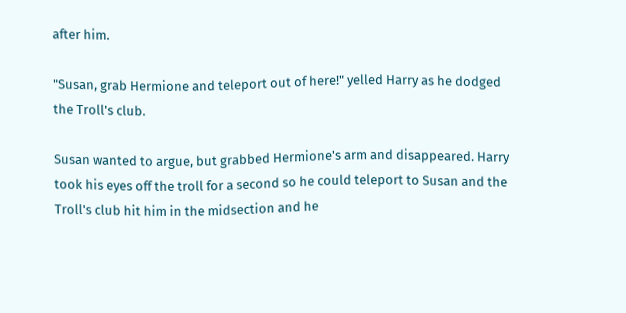after him.

"Susan, grab Hermione and teleport out of here!" yelled Harry as he dodged the Troll's club.

Susan wanted to argue, but grabbed Hermione's arm and disappeared. Harry took his eyes off the troll for a second so he could teleport to Susan and the Troll's club hit him in the midsection and he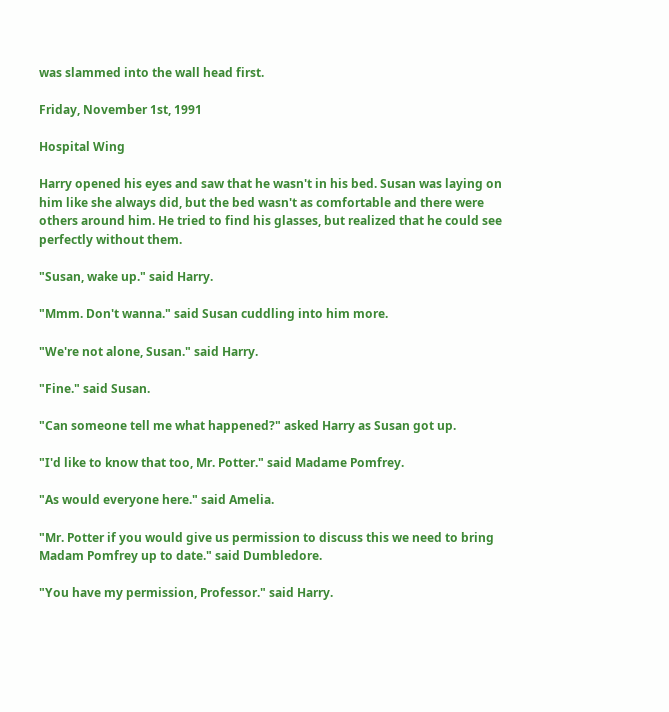was slammed into the wall head first.

Friday, November 1st, 1991

Hospital Wing

Harry opened his eyes and saw that he wasn't in his bed. Susan was laying on him like she always did, but the bed wasn't as comfortable and there were others around him. He tried to find his glasses, but realized that he could see perfectly without them.

"Susan, wake up." said Harry.

"Mmm. Don't wanna." said Susan cuddling into him more.

"We're not alone, Susan." said Harry.

"Fine." said Susan.

"Can someone tell me what happened?" asked Harry as Susan got up.

"I'd like to know that too, Mr. Potter." said Madame Pomfrey.

"As would everyone here." said Amelia.

"Mr. Potter if you would give us permission to discuss this we need to bring Madam Pomfrey up to date." said Dumbledore.

"You have my permission, Professor." said Harry.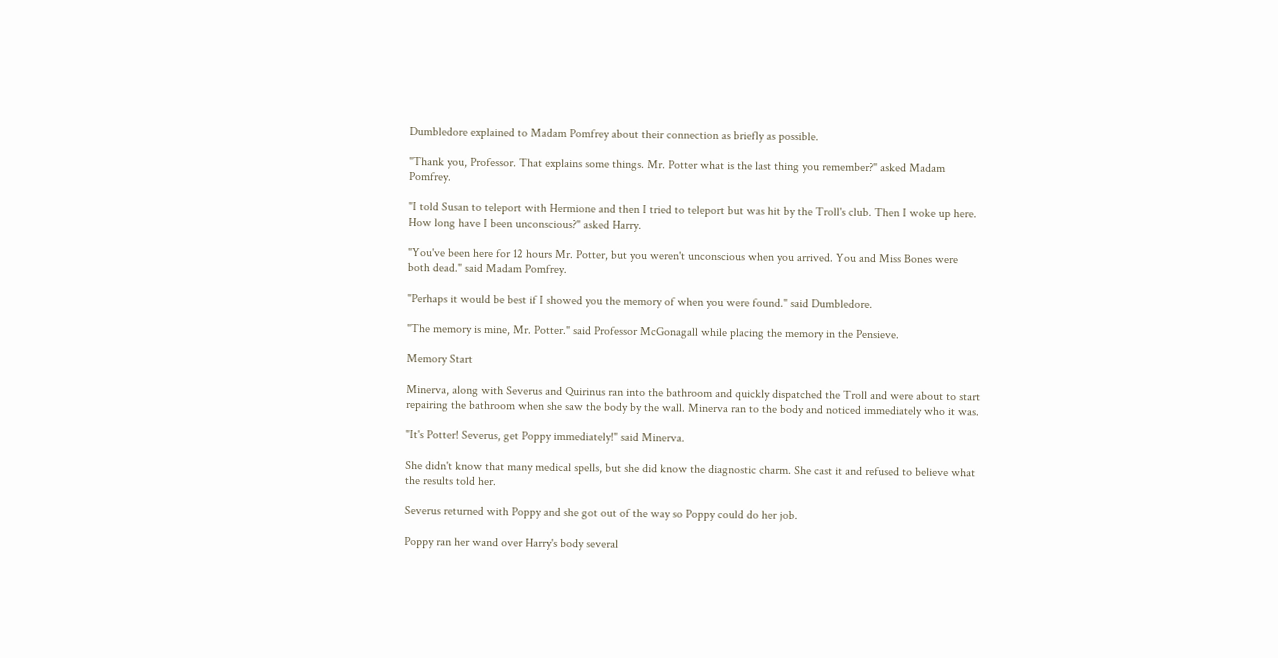Dumbledore explained to Madam Pomfrey about their connection as briefly as possible.

"Thank you, Professor. That explains some things. Mr. Potter what is the last thing you remember?" asked Madam Pomfrey.

"I told Susan to teleport with Hermione and then I tried to teleport but was hit by the Troll's club. Then I woke up here. How long have I been unconscious?" asked Harry.

"You've been here for 12 hours Mr. Potter, but you weren't unconscious when you arrived. You and Miss Bones were both dead." said Madam Pomfrey.

"Perhaps it would be best if I showed you the memory of when you were found." said Dumbledore.

"The memory is mine, Mr. Potter." said Professor McGonagall while placing the memory in the Pensieve.

Memory Start

Minerva, along with Severus and Quirinus ran into the bathroom and quickly dispatched the Troll and were about to start repairing the bathroom when she saw the body by the wall. Minerva ran to the body and noticed immediately who it was.

"It's Potter! Severus, get Poppy immediately!" said Minerva.

She didn't know that many medical spells, but she did know the diagnostic charm. She cast it and refused to believe what the results told her.

Severus returned with Poppy and she got out of the way so Poppy could do her job.

Poppy ran her wand over Harry's body several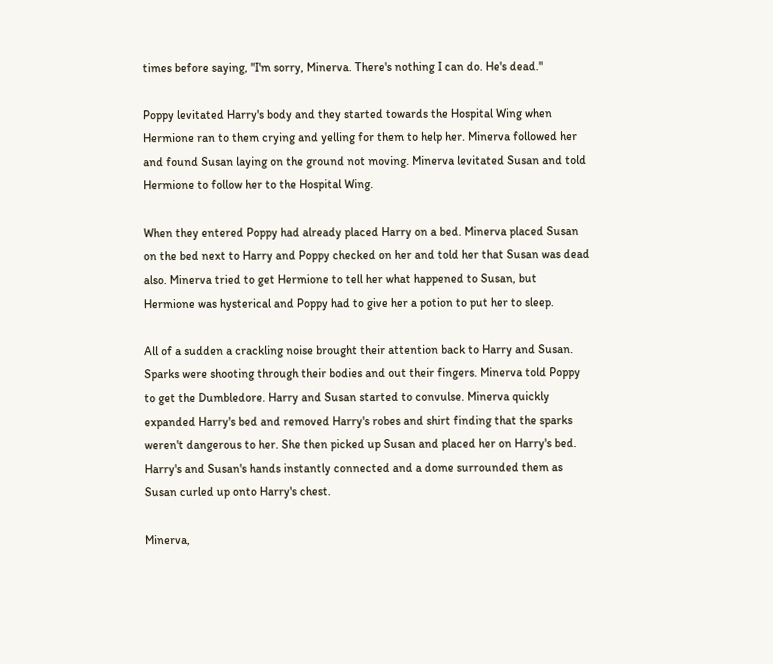times before saying, "I'm sorry, Minerva. There's nothing I can do. He's dead."

Poppy levitated Harry's body and they started towards the Hospital Wing when Hermione ran to them crying and yelling for them to help her. Minerva followed her and found Susan laying on the ground not moving. Minerva levitated Susan and told Hermione to follow her to the Hospital Wing.

When they entered Poppy had already placed Harry on a bed. Minerva placed Susan on the bed next to Harry and Poppy checked on her and told her that Susan was dead also. Minerva tried to get Hermione to tell her what happened to Susan, but Hermione was hysterical and Poppy had to give her a potion to put her to sleep.

All of a sudden a crackling noise brought their attention back to Harry and Susan. Sparks were shooting through their bodies and out their fingers. Minerva told Poppy to get the Dumbledore. Harry and Susan started to convulse. Minerva quickly expanded Harry's bed and removed Harry's robes and shirt finding that the sparks weren't dangerous to her. She then picked up Susan and placed her on Harry's bed. Harry's and Susan's hands instantly connected and a dome surrounded them as Susan curled up onto Harry's chest.

Minerva,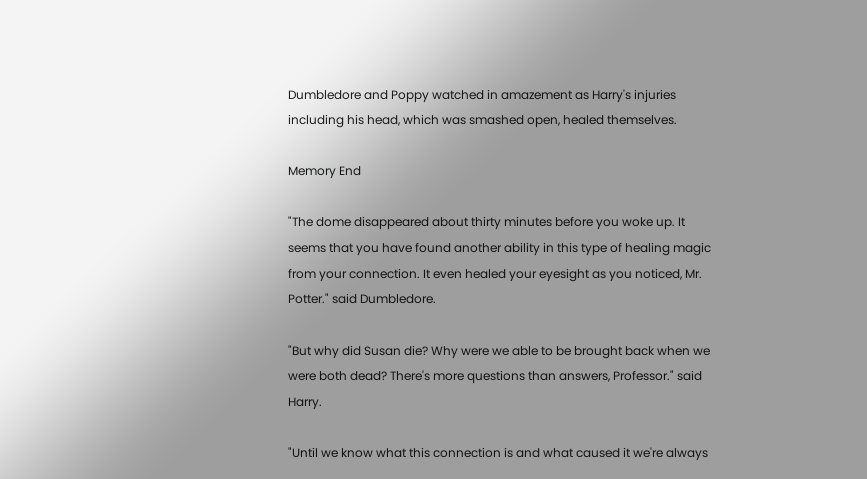Dumbledore and Poppy watched in amazement as Harry's injuries including his head, which was smashed open, healed themselves.

Memory End

"The dome disappeared about thirty minutes before you woke up. It seems that you have found another ability in this type of healing magic from your connection. It even healed your eyesight as you noticed, Mr. Potter." said Dumbledore.

"But why did Susan die? Why were we able to be brought back when we were both dead? There's more questions than answers, Professor." said Harry.

"Until we know what this connection is and what caused it we're always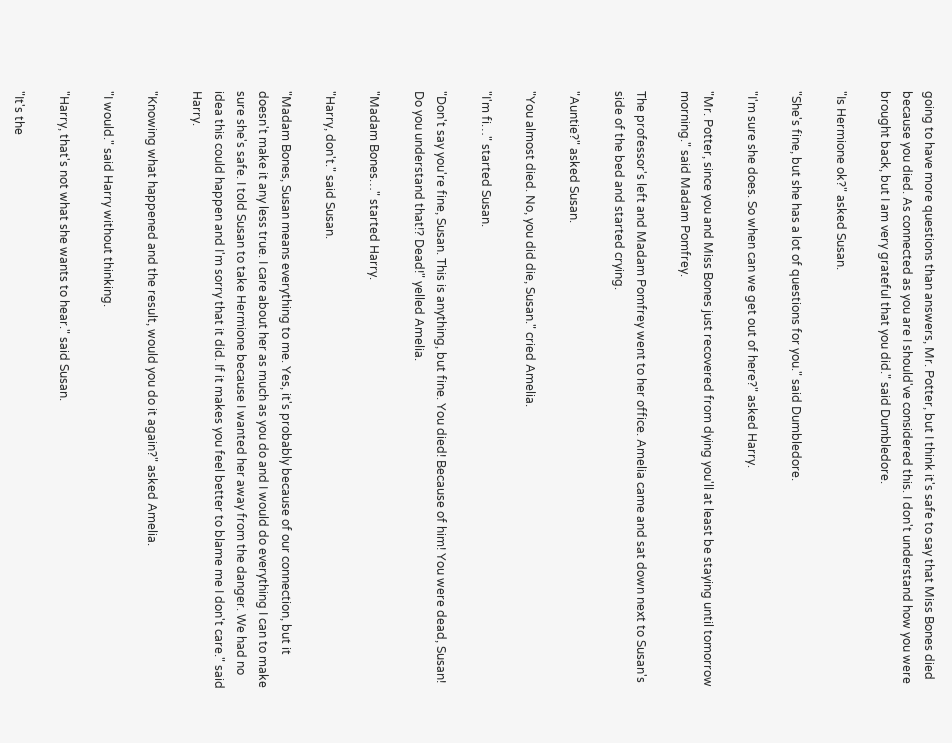going to have more questions than answers, Mr. Potter, but I think it's safe to say that Miss Bones died because you died. As connected as you are I should've considered this. I don't understand how you were brought back, but I am very grateful that you did." said Dumbledore.

"Is Hermione ok?" asked Susan.

"She's fine, but she has a lot of questions for you." said Dumbledore.

"I'm sure she does. So when can we get out of here?" asked Harry.

"Mr. Potter, since you and Miss Bones just recovered from dying you'll at least be staying until tomorrow morning." said Madam Pomfrey.

The professor's left and Madam Pomfrey went to her office. Amelia came and sat down next to Susan's side of the bed and started crying.

"Auntie?" asked Susan.

"You almost died. No, you did die, Susan." cried Amelia.

"I'm fi…" started Susan.

"Don't say you're fine, Susan. This is anything, but fine. You died! Because of him! You were dead, Susan! Do you understand that!? Dead!" yelled Amelia.

"Madam Bones…" started Harry.

"Harry, don't." said Susan.

"Madam Bones, Susan means everything to me. Yes, it's probably because of our connection, but it doesn't make it any less true. I care about her as much as you do and I would do everything I can to make sure she's safe. I told Susan to take Hermione because I wanted her away from the danger. We had no idea this could happen and I'm sorry that it did. If it makes you feel better to blame me I don't care." said Harry.

"Knowing what happened and the result, would you do it again?" asked Amelia.

"I would." said Harry without thinking.

"Harry, that's not what she wants to hear." said Susan.

"It's the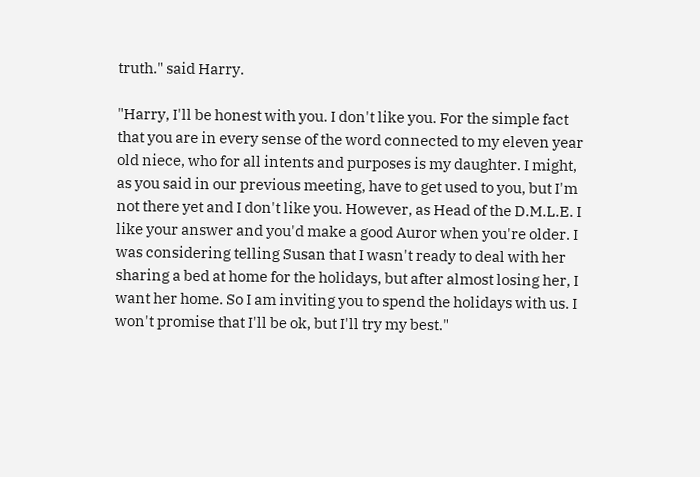truth." said Harry.

"Harry, I'll be honest with you. I don't like you. For the simple fact that you are in every sense of the word connected to my eleven year old niece, who for all intents and purposes is my daughter. I might, as you said in our previous meeting, have to get used to you, but I'm not there yet and I don't like you. However, as Head of the D.M.L.E. I like your answer and you'd make a good Auror when you're older. I was considering telling Susan that I wasn't ready to deal with her sharing a bed at home for the holidays, but after almost losing her, I want her home. So I am inviting you to spend the holidays with us. I won't promise that I'll be ok, but I'll try my best."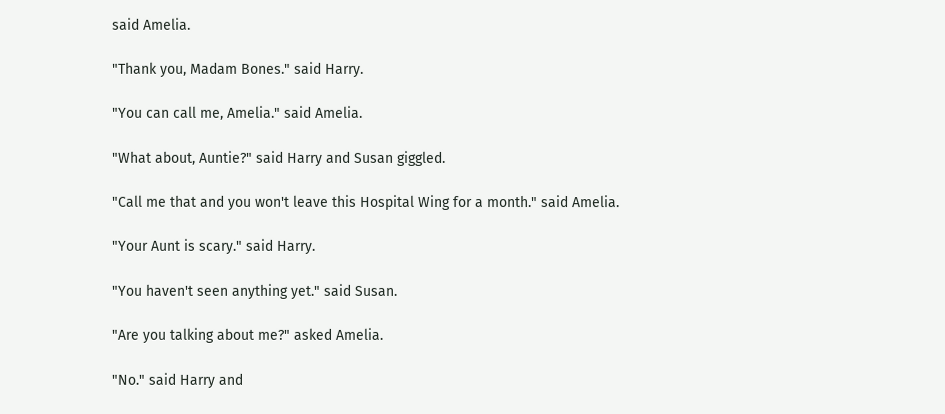said Amelia.

"Thank you, Madam Bones." said Harry.

"You can call me, Amelia." said Amelia.

"What about, Auntie?" said Harry and Susan giggled.

"Call me that and you won't leave this Hospital Wing for a month." said Amelia.

"Your Aunt is scary." said Harry.

"You haven't seen anything yet." said Susan.

"Are you talking about me?" asked Amelia.

"No." said Harry and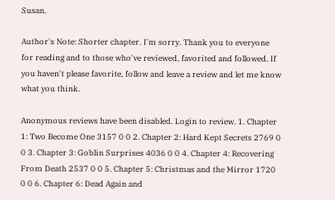Susan.

Author's Note: Shorter chapter. I'm sorry. Thank you to everyone for reading and to those who've reviewed, favorited and followed. If you haven't please favorite, follow and leave a review and let me know what you think.

Anonymous reviews have been disabled. Login to review. 1. Chapter 1: Two Become One 3157 0 0 2. Chapter 2: Hard Kept Secrets 2769 0 0 3. Chapter 3: Goblin Surprises 4036 0 0 4. Chapter 4: Recovering From Death 2537 0 0 5. Chapter 5: Christmas and the Mirror 1720 0 0 6. Chapter 6: Dead Again and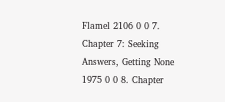Flamel 2106 0 0 7. Chapter 7: Seeking Answers, Getting None 1975 0 0 8. Chapter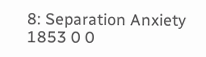8: Separation Anxiety 1853 0 0